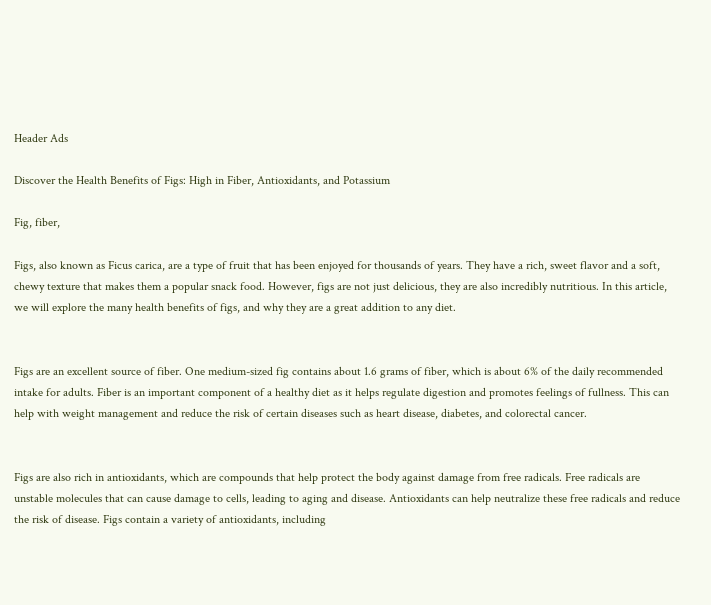Header Ads

Discover the Health Benefits of Figs: High in Fiber, Antioxidants, and Potassium

Fig, fiber,

Figs, also known as Ficus carica, are a type of fruit that has been enjoyed for thousands of years. They have a rich, sweet flavor and a soft, chewy texture that makes them a popular snack food. However, figs are not just delicious, they are also incredibly nutritious. In this article, we will explore the many health benefits of figs, and why they are a great addition to any diet.


Figs are an excellent source of fiber. One medium-sized fig contains about 1.6 grams of fiber, which is about 6% of the daily recommended intake for adults. Fiber is an important component of a healthy diet as it helps regulate digestion and promotes feelings of fullness. This can help with weight management and reduce the risk of certain diseases such as heart disease, diabetes, and colorectal cancer.


Figs are also rich in antioxidants, which are compounds that help protect the body against damage from free radicals. Free radicals are unstable molecules that can cause damage to cells, leading to aging and disease. Antioxidants can help neutralize these free radicals and reduce the risk of disease. Figs contain a variety of antioxidants, including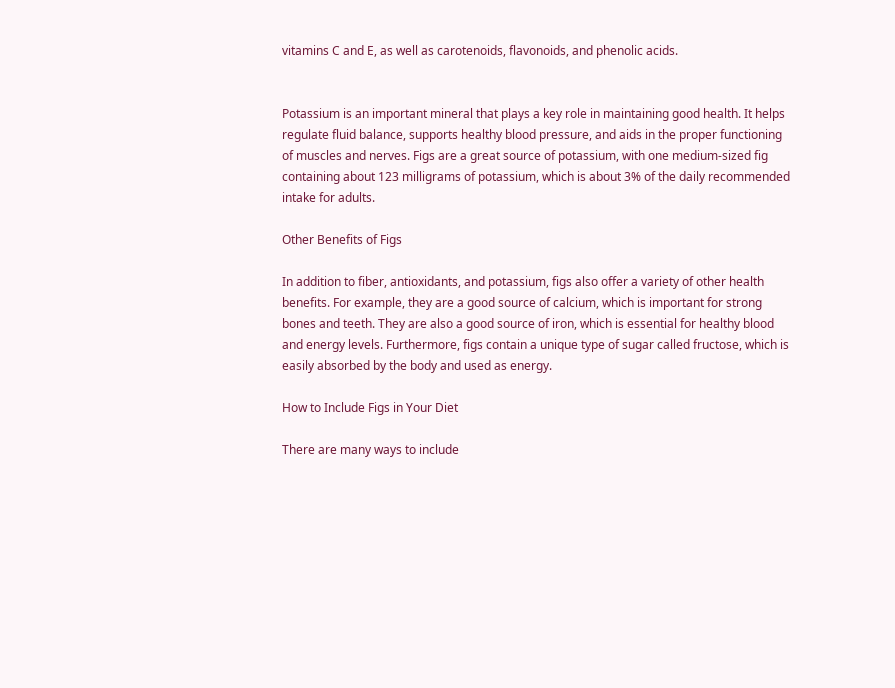vitamins C and E, as well as carotenoids, flavonoids, and phenolic acids.


Potassium is an important mineral that plays a key role in maintaining good health. It helps regulate fluid balance, supports healthy blood pressure, and aids in the proper functioning of muscles and nerves. Figs are a great source of potassium, with one medium-sized fig containing about 123 milligrams of potassium, which is about 3% of the daily recommended intake for adults.

Other Benefits of Figs

In addition to fiber, antioxidants, and potassium, figs also offer a variety of other health benefits. For example, they are a good source of calcium, which is important for strong bones and teeth. They are also a good source of iron, which is essential for healthy blood and energy levels. Furthermore, figs contain a unique type of sugar called fructose, which is easily absorbed by the body and used as energy.

How to Include Figs in Your Diet

There are many ways to include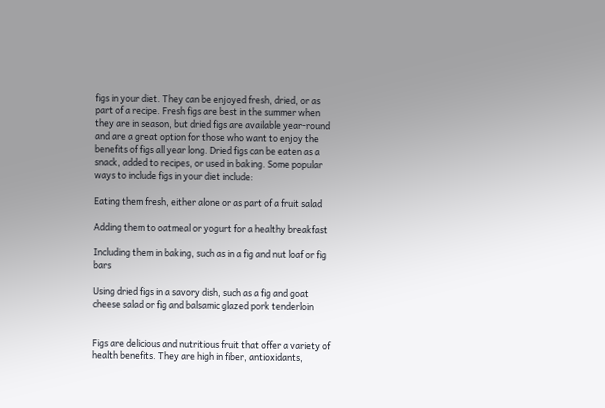figs in your diet. They can be enjoyed fresh, dried, or as part of a recipe. Fresh figs are best in the summer when they are in season, but dried figs are available year-round and are a great option for those who want to enjoy the benefits of figs all year long. Dried figs can be eaten as a snack, added to recipes, or used in baking. Some popular ways to include figs in your diet include:

Eating them fresh, either alone or as part of a fruit salad

Adding them to oatmeal or yogurt for a healthy breakfast

Including them in baking, such as in a fig and nut loaf or fig bars

Using dried figs in a savory dish, such as a fig and goat cheese salad or fig and balsamic glazed pork tenderloin


Figs are delicious and nutritious fruit that offer a variety of health benefits. They are high in fiber, antioxidants,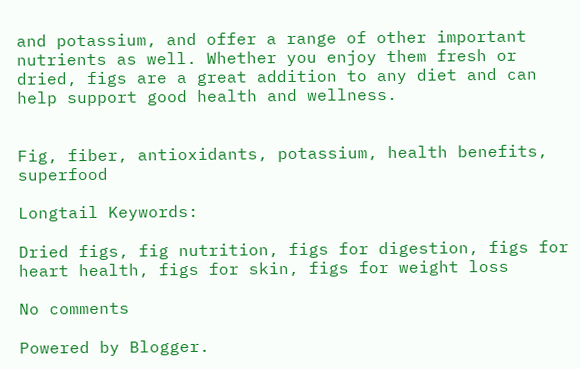and potassium, and offer a range of other important nutrients as well. Whether you enjoy them fresh or dried, figs are a great addition to any diet and can help support good health and wellness.


Fig, fiber, antioxidants, potassium, health benefits, superfood

Longtail Keywords:

Dried figs, fig nutrition, figs for digestion, figs for heart health, figs for skin, figs for weight loss

No comments

Powered by Blogger.